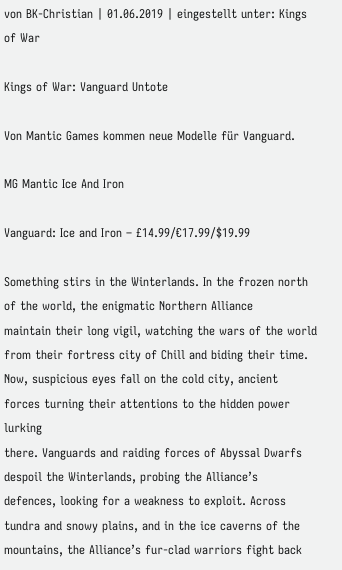von BK-Christian | 01.06.2019 | eingestellt unter: Kings of War

Kings of War: Vanguard Untote

Von Mantic Games kommen neue Modelle für Vanguard.

MG Mantic Ice And Iron

Vanguard: Ice and Iron – £14.99/€17.99/$19.99

Something stirs in the Winterlands. In the frozen north of the world, the enigmatic Northern Alliance
maintain their long vigil, watching the wars of the world from their fortress city of Chill and biding their time.
Now, suspicious eyes fall on the cold city, ancient forces turning their attentions to the hidden power lurking
there. Vanguards and raiding forces of Abyssal Dwarfs despoil the Winterlands, probing the Alliance’s
defences, looking for a weakness to exploit. Across tundra and snowy plains, and in the ice caverns of the
mountains, the Alliance’s fur-clad warriors fight back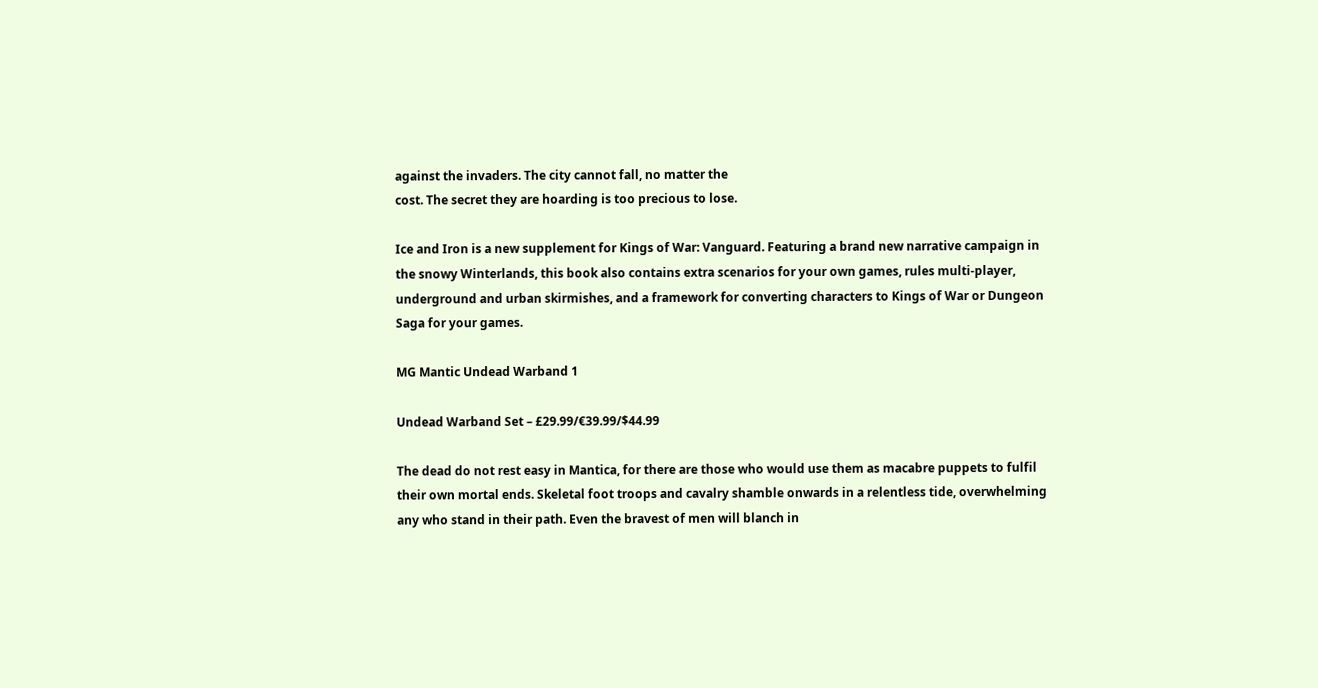against the invaders. The city cannot fall, no matter the
cost. The secret they are hoarding is too precious to lose.

Ice and Iron is a new supplement for Kings of War: Vanguard. Featuring a brand new narrative campaign in
the snowy Winterlands, this book also contains extra scenarios for your own games, rules multi-player,
underground and urban skirmishes, and a framework for converting characters to Kings of War or Dungeon
Saga for your games.

MG Mantic Undead Warband 1

Undead Warband Set – £29.99/€39.99/$44.99

The dead do not rest easy in Mantica, for there are those who would use them as macabre puppets to fulfil
their own mortal ends. Skeletal foot troops and cavalry shamble onwards in a relentless tide, overwhelming
any who stand in their path. Even the bravest of men will blanch in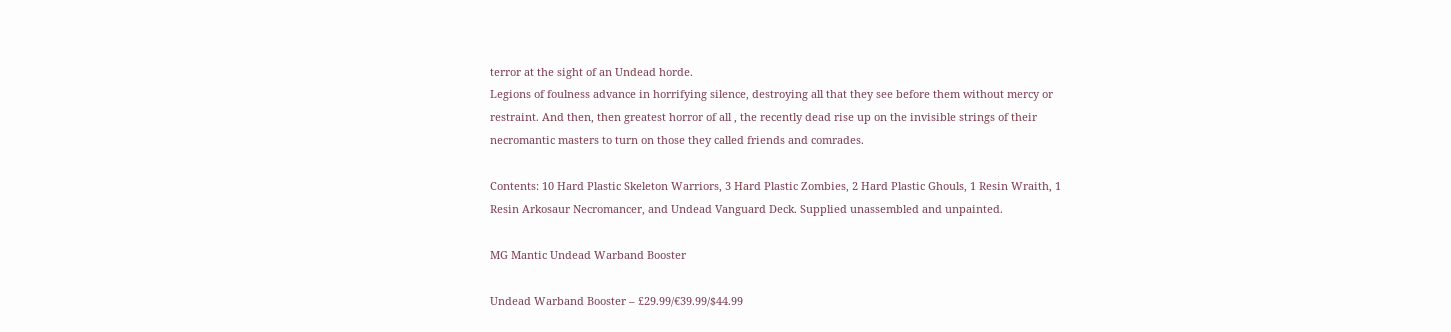terror at the sight of an Undead horde.
Legions of foulness advance in horrifying silence, destroying all that they see before them without mercy or
restraint. And then, then greatest horror of all , the recently dead rise up on the invisible strings of their
necromantic masters to turn on those they called friends and comrades.

Contents: 10 Hard Plastic Skeleton Warriors, 3 Hard Plastic Zombies, 2 Hard Plastic Ghouls, 1 Resin Wraith, 1
Resin Arkosaur Necromancer, and Undead Vanguard Deck. Supplied unassembled and unpainted.

MG Mantic Undead Warband Booster

Undead Warband Booster – £29.99/€39.99/$44.99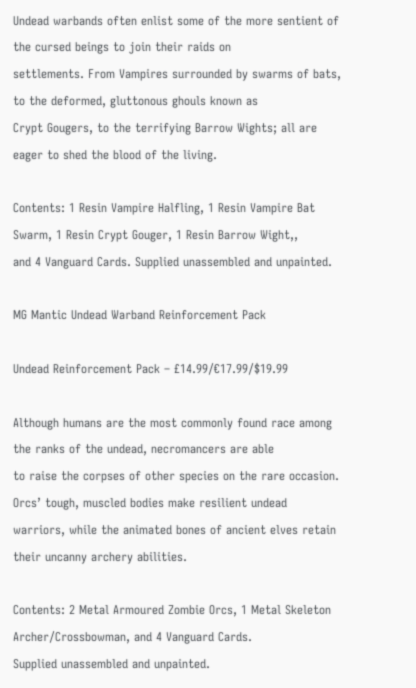Undead warbands often enlist some of the more sentient of the cursed beings to join their raids on
settlements. From Vampires surrounded by swarms of bats, to the deformed, gluttonous ghouls known as
Crypt Gougers, to the terrifying Barrow Wights; all are eager to shed the blood of the living.

Contents: 1 Resin Vampire Halfling, 1 Resin Vampire Bat Swarm, 1 Resin Crypt Gouger, 1 Resin Barrow Wight,,
and 4 Vanguard Cards. Supplied unassembled and unpainted.

MG Mantic Undead Warband Reinforcement Pack

Undead Reinforcement Pack – £14.99/€17.99/$19.99

Although humans are the most commonly found race among the ranks of the undead, necromancers are able
to raise the corpses of other species on the rare occasion. Orcs’ tough, muscled bodies make resilient undead
warriors, while the animated bones of ancient elves retain their uncanny archery abilities.

Contents: 2 Metal Armoured Zombie Orcs, 1 Metal Skeleton Archer/Crossbowman, and 4 Vanguard Cards.
Supplied unassembled and unpainted.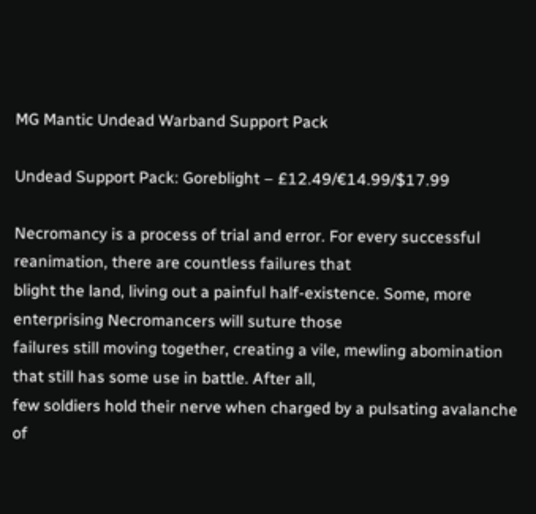MG Mantic Undead Warband Support Pack

Undead Support Pack: Goreblight – £12.49/€14.99/$17.99

Necromancy is a process of trial and error. For every successful reanimation, there are countless failures that
blight the land, living out a painful half-existence. Some, more enterprising Necromancers will suture those
failures still moving together, creating a vile, mewling abomination that still has some use in battle. After all,
few soldiers hold their nerve when charged by a pulsating avalanche of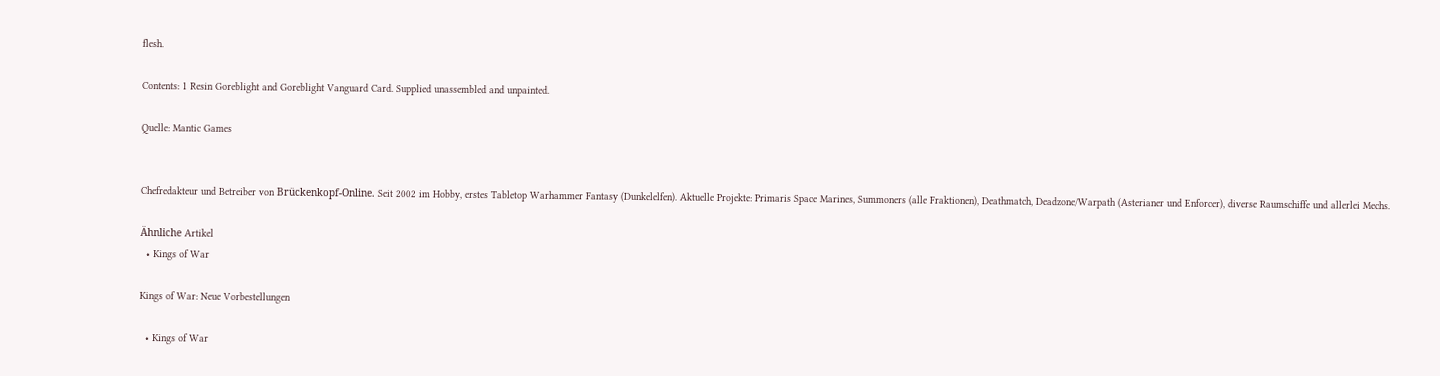flesh.

Contents: 1 Resin Goreblight and Goreblight Vanguard Card. Supplied unassembled and unpainted.

Quelle: Mantic Games


Chefredakteur und Betreiber von Brückenkopf-Online. Seit 2002 im Hobby, erstes Tabletop Warhammer Fantasy (Dunkelelfen). Aktuelle Projekte: Primaris Space Marines, Summoners (alle Fraktionen), Deathmatch, Deadzone/Warpath (Asterianer und Enforcer), diverse Raumschiffe und allerlei Mechs.

Ähnliche Artikel
  • Kings of War

Kings of War: Neue Vorbestellungen

  • Kings of War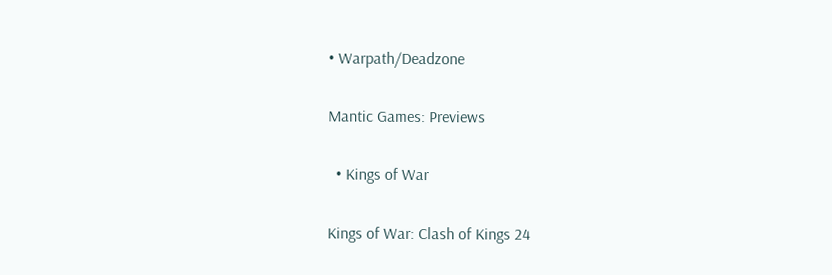• Warpath/Deadzone

Mantic Games: Previews

  • Kings of War

Kings of War: Clash of Kings 24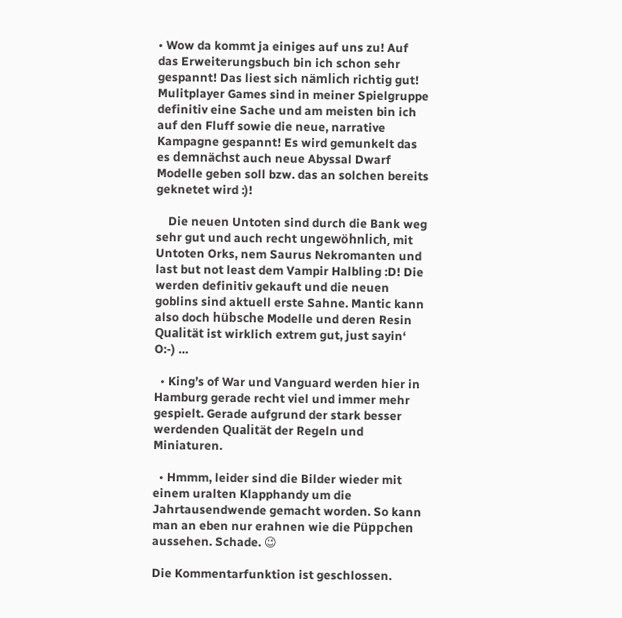• Wow da kommt ja einiges auf uns zu! Auf das Erweiterungsbuch bin ich schon sehr gespannt! Das liest sich nämlich richtig gut! Mulitplayer Games sind in meiner Spielgruppe definitiv eine Sache und am meisten bin ich auf den Fluff sowie die neue, narrative Kampagne gespannt! Es wird gemunkelt das es demnächst auch neue Abyssal Dwarf Modelle geben soll bzw. das an solchen bereits geknetet wird :)!

    Die neuen Untoten sind durch die Bank weg sehr gut und auch recht ungewöhnlich, mit Untoten Orks, nem Saurus Nekromanten und last but not least dem Vampir Halbling :D! Die werden definitiv gekauft und die neuen goblins sind aktuell erste Sahne. Mantic kann also doch hübsche Modelle und deren Resin Qualität ist wirklich extrem gut, just sayin‘ O:-) …

  • King’s of War und Vanguard werden hier in Hamburg gerade recht viel und immer mehr gespielt. Gerade aufgrund der stark besser werdenden Qualität der Regeln und Miniaturen.

  • Hmmm, leider sind die Bilder wieder mit einem uralten Klapphandy um die Jahrtausendwende gemacht worden. So kann man an eben nur erahnen wie die Püppchen aussehen. Schade. 😉

Die Kommentarfunktion ist geschlossen.